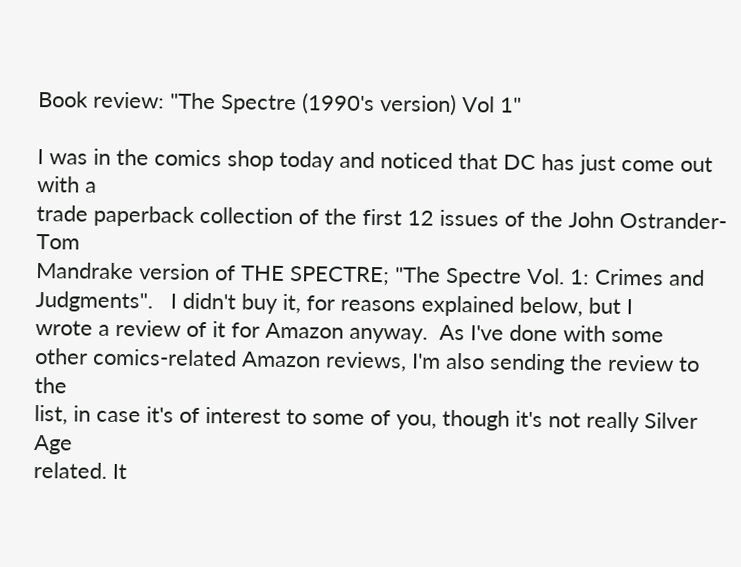Book review: "The Spectre (1990's version) Vol 1"

I was in the comics shop today and noticed that DC has just come out with a
trade paperback collection of the first 12 issues of the John Ostrander-Tom
Mandrake version of THE SPECTRE; "The Spectre Vol. 1: Crimes and
Judgments".   I didn't buy it, for reasons explained below, but I
wrote a review of it for Amazon anyway.  As I've done with some
other comics-related Amazon reviews, I'm also sending the review to the
list, in case it's of interest to some of you, though it's not really Silver Age
related. It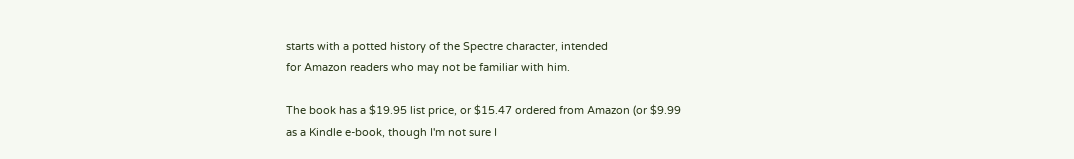starts with a potted history of the Spectre character, intended
for Amazon readers who may not be familiar with him.

The book has a $19.95 list price, or $15.47 ordered from Amazon (or $9.99
as a Kindle e-book, though I'm not sure I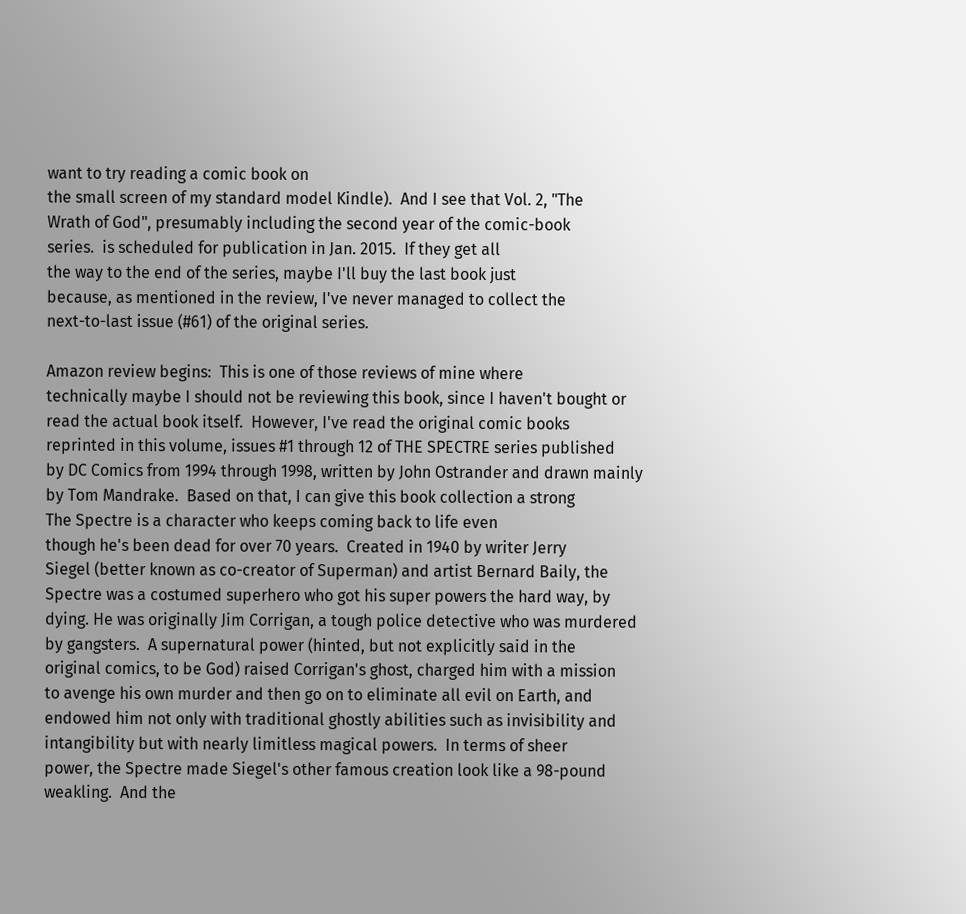want to try reading a comic book on
the small screen of my standard model Kindle).  And I see that Vol. 2, "The
Wrath of God", presumably including the second year of the comic-book
series.  is scheduled for publication in Jan. 2015.  If they get all
the way to the end of the series, maybe I'll buy the last book just
because, as mentioned in the review, I've never managed to collect the
next-to-last issue (#61) of the original series.

Amazon review begins:  This is one of those reviews of mine where
technically maybe I should not be reviewing this book, since I haven't bought or
read the actual book itself.  However, I've read the original comic books
reprinted in this volume, issues #1 through 12 of THE SPECTRE series published
by DC Comics from 1994 through 1998, written by John Ostrander and drawn mainly
by Tom Mandrake.  Based on that, I can give this book collection a strong
The Spectre is a character who keeps coming back to life even
though he's been dead for over 70 years.  Created in 1940 by writer Jerry
Siegel (better known as co-creator of Superman) and artist Bernard Baily, the
Spectre was a costumed superhero who got his super powers the hard way, by
dying. He was originally Jim Corrigan, a tough police detective who was murdered
by gangsters.  A supernatural power (hinted, but not explicitly said in the
original comics, to be God) raised Corrigan's ghost, charged him with a mission
to avenge his own murder and then go on to eliminate all evil on Earth, and
endowed him not only with traditional ghostly abilities such as invisibility and
intangibility but with nearly limitless magical powers.  In terms of sheer
power, the Spectre made Siegel's other famous creation look like a 98-pound
weakling.  And the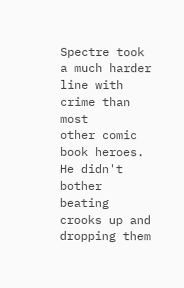Spectre took a much harder line with crime than most
other comic book heroes. He didn't bother beating crooks up and dropping them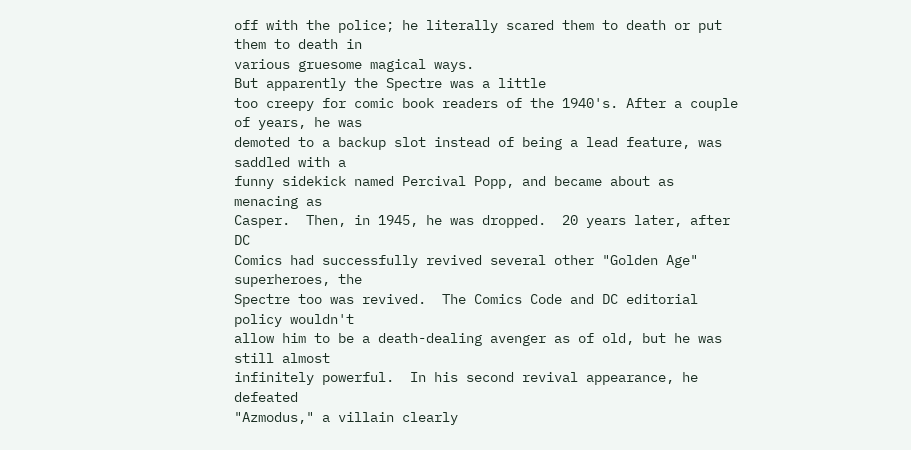off with the police; he literally scared them to death or put them to death in
various gruesome magical ways.
But apparently the Spectre was a little
too creepy for comic book readers of the 1940's. After a couple of years, he was
demoted to a backup slot instead of being a lead feature, was saddled with a
funny sidekick named Percival Popp, and became about as menacing as
Casper.  Then, in 1945, he was dropped.  20 years later, after DC
Comics had successfully revived several other "Golden Age" superheroes, the
Spectre too was revived.  The Comics Code and DC editorial policy wouldn't
allow him to be a death-dealing avenger as of old, but he was still almost
infinitely powerful.  In his second revival appearance, he defeated
"Azmodus," a villain clearly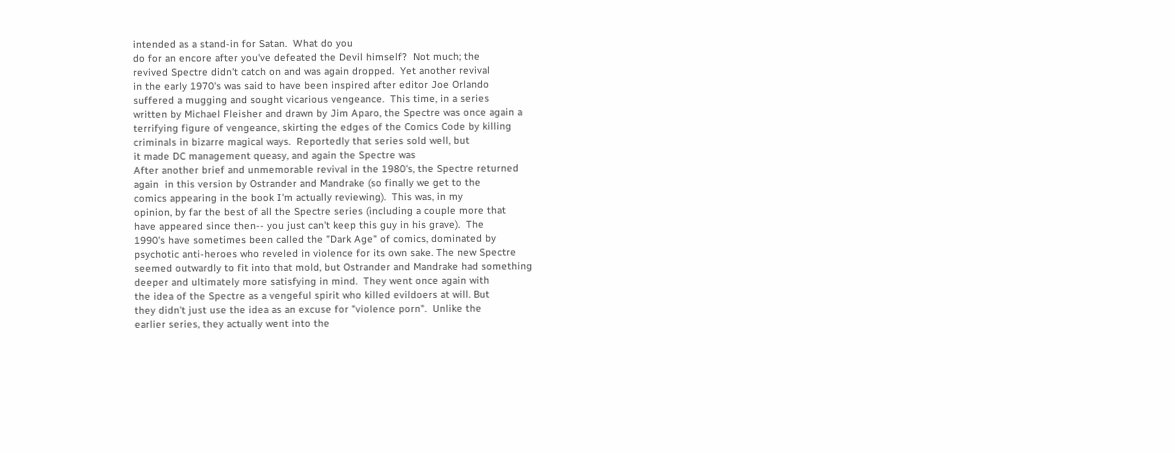intended as a stand-in for Satan.  What do you
do for an encore after you've defeated the Devil himself?  Not much; the
revived Spectre didn't catch on and was again dropped.  Yet another revival
in the early 1970's was said to have been inspired after editor Joe Orlando
suffered a mugging and sought vicarious vengeance.  This time, in a series
written by Michael Fleisher and drawn by Jim Aparo, the Spectre was once again a
terrifying figure of vengeance, skirting the edges of the Comics Code by killing
criminals in bizarre magical ways.  Reportedly that series sold well, but
it made DC management queasy, and again the Spectre was
After another brief and unmemorable revival in the 1980's, the Spectre returned
again  in this version by Ostrander and Mandrake (so finally we get to the
comics appearing in the book I'm actually reviewing).  This was, in my
opinion, by far the best of all the Spectre series (including a couple more that
have appeared since then-- you just can't keep this guy in his grave).  The
1990's have sometimes been called the "Dark Age" of comics, dominated by
psychotic anti-heroes who reveled in violence for its own sake. The new Spectre
seemed outwardly to fit into that mold, but Ostrander and Mandrake had something
deeper and ultimately more satisfying in mind.  They went once again with
the idea of the Spectre as a vengeful spirit who killed evildoers at will. But
they didn't just use the idea as an excuse for "violence porn".  Unlike the
earlier series, they actually went into the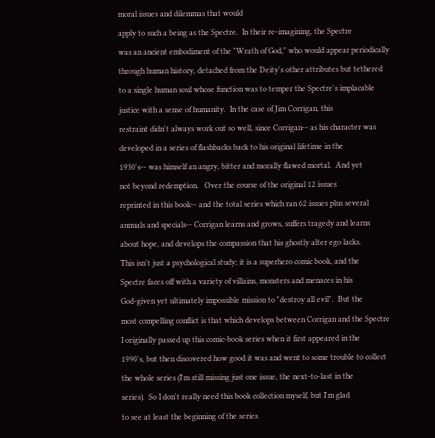moral issues and dilemmas that would
apply to such a being as the Spectre.  In their re-imagining, the Spectre
was an ancient embodiment of the "Wrath of God," who would appear periodically
through human history, detached from the Deity's other attributes but tethered
to a single human soul whose function was to temper the Spectre's implacable
justice with a sense of humanity.  In the case of Jim Corrigan, this
restraint didn't always work out so well, since Corrigan-- as his character was
developed in a series of flashbacks back to his original lifetime in the
1930's-- was himself an angry, bitter and morally flawed mortal.  And yet
not beyond redemption.   Over the course of the original 12 issues
reprinted in this book-- and the total series which ran 62 issues plus several
annuals and specials-- Corrigan learns and grows, suffers tragedy and learns
about hope, and develops the compassion that his ghostly alter ego lacks.
This isn't just a psychological study; it is a superhero comic book, and the
Spectre faces off with a variety of villains, monsters and menaces in his
God-given yet ultimately impossible mission to "destroy all evil".  But the
most compelling conflict is that which develops between Corrigan and the Spectre
I originally passed up this comic-book series when it first appeared in the
1990's, but then discovered how good it was and went to some trouble to collect
the whole series (I'm still missing just one issue, the next-to-last in the
series).  So I don't really need this book collection myself, but I'm glad
to see at least the beginning of the series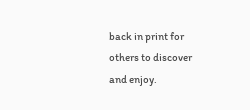back in print for others to discover
and enjoy.